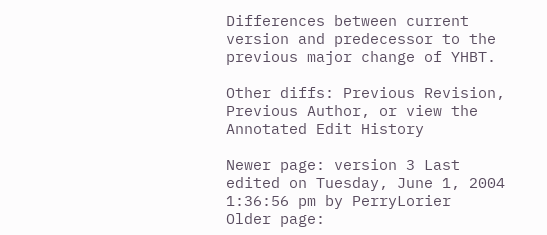Differences between current version and predecessor to the previous major change of YHBT.

Other diffs: Previous Revision, Previous Author, or view the Annotated Edit History

Newer page: version 3 Last edited on Tuesday, June 1, 2004 1:36:56 pm by PerryLorier
Older page: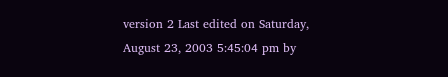version 2 Last edited on Saturday, August 23, 2003 5:45:04 pm by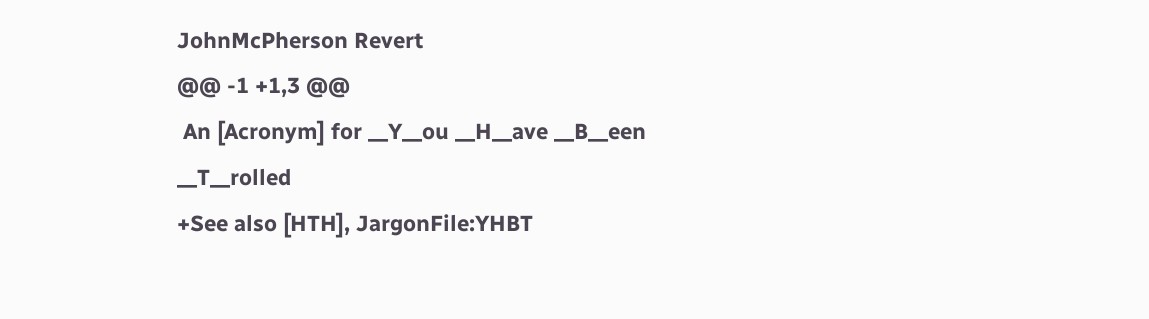JohnMcPherson Revert
@@ -1 +1,3 @@
 An [Acronym] for __Y__ou __H__ave __B__een __T__rolled
+See also [HTH], JargonFile:YHBT